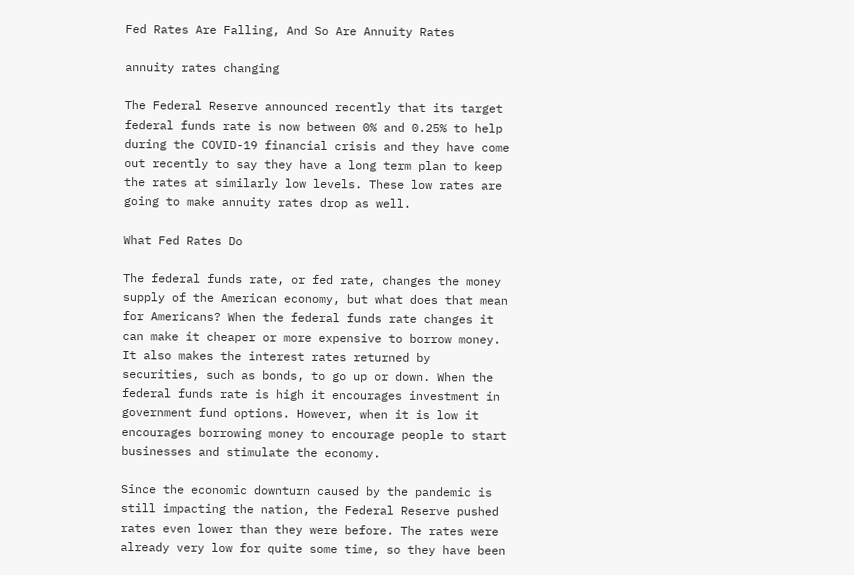Fed Rates Are Falling, And So Are Annuity Rates

annuity rates changing

The Federal Reserve announced recently that its target federal funds rate is now between 0% and 0.25% to help during the COVID-19 financial crisis and they have come out recently to say they have a long term plan to keep the rates at similarly low levels. These low rates are going to make annuity rates drop as well.

What Fed Rates Do

The federal funds rate, or fed rate, changes the money supply of the American economy, but what does that mean for Americans? When the federal funds rate changes it can make it cheaper or more expensive to borrow money. It also makes the interest rates returned by securities, such as bonds, to go up or down. When the federal funds rate is high it encourages investment in government fund options. However, when it is low it encourages borrowing money to encourage people to start businesses and stimulate the economy.

Since the economic downturn caused by the pandemic is still impacting the nation, the Federal Reserve pushed rates even lower than they were before. The rates were already very low for quite some time, so they have been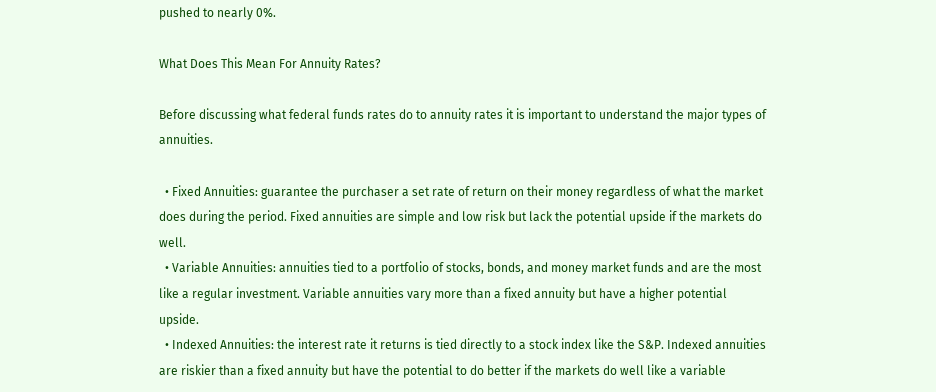pushed to nearly 0%.

What Does This Mean For Annuity Rates?

Before discussing what federal funds rates do to annuity rates it is important to understand the major types of annuities.

  • Fixed Annuities: guarantee the purchaser a set rate of return on their money regardless of what the market does during the period. Fixed annuities are simple and low risk but lack the potential upside if the markets do well.
  • Variable Annuities: annuities tied to a portfolio of stocks, bonds, and money market funds and are the most like a regular investment. Variable annuities vary more than a fixed annuity but have a higher potential upside.
  • Indexed Annuities: the interest rate it returns is tied directly to a stock index like the S&P. Indexed annuities are riskier than a fixed annuity but have the potential to do better if the markets do well like a variable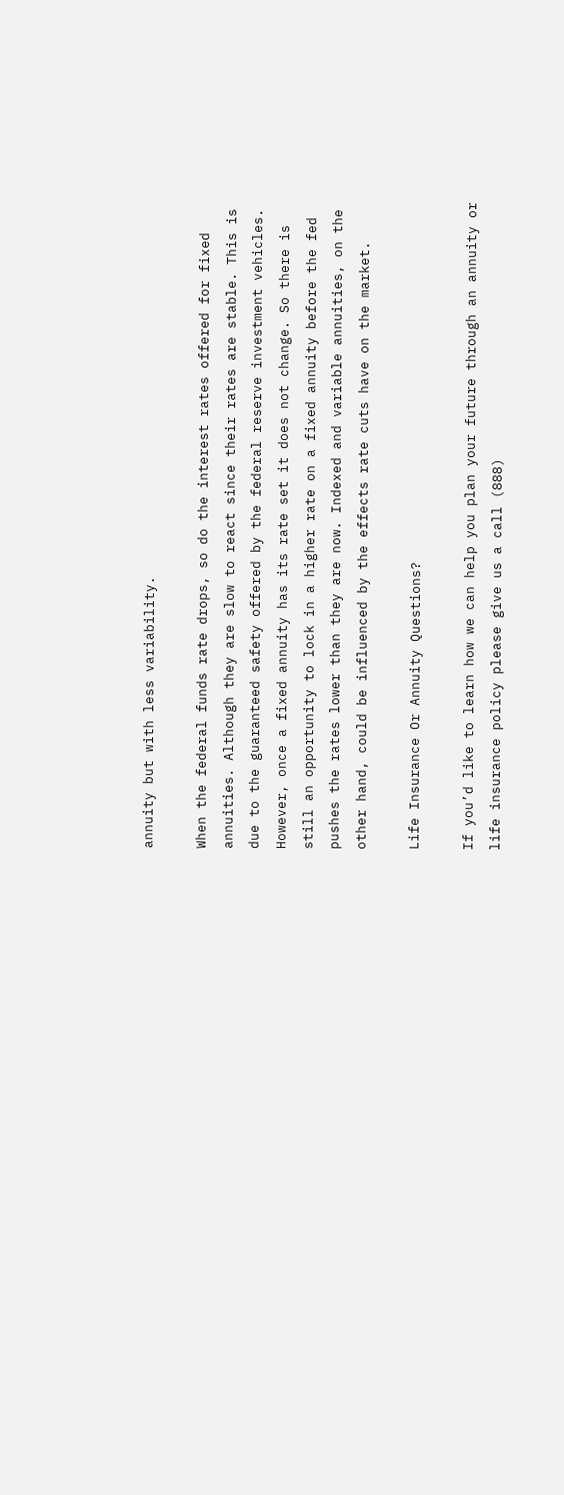annuity but with less variability.

When the federal funds rate drops, so do the interest rates offered for fixed annuities. Although they are slow to react since their rates are stable. This is due to the guaranteed safety offered by the federal reserve investment vehicles. However, once a fixed annuity has its rate set it does not change. So there is still an opportunity to lock in a higher rate on a fixed annuity before the fed pushes the rates lower than they are now. Indexed and variable annuities, on the other hand, could be influenced by the effects rate cuts have on the market.

Life Insurance Or Annuity Questions?

If you’d like to learn how we can help you plan your future through an annuity or life insurance policy please give us a call (888)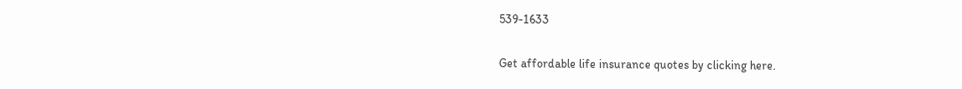539-1633

Get affordable life insurance quotes by clicking here.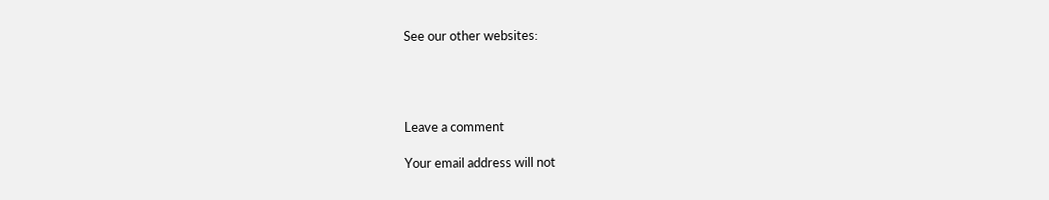See our other websites:




Leave a comment

Your email address will not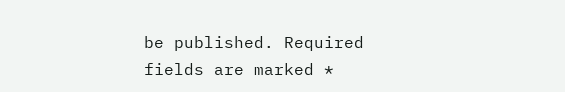be published. Required fields are marked *